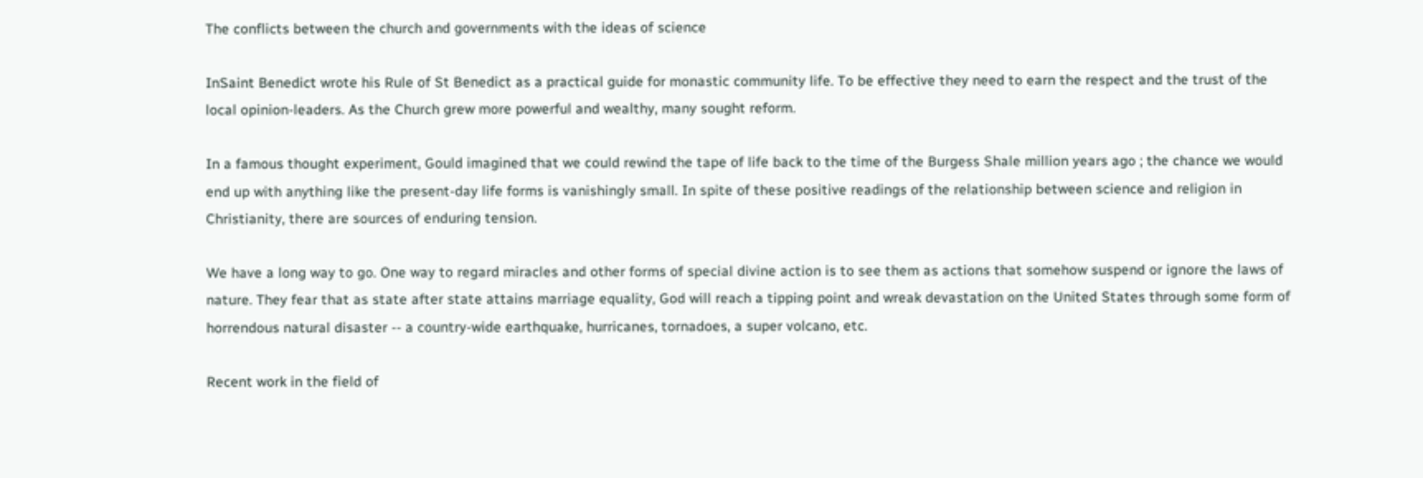The conflicts between the church and governments with the ideas of science

InSaint Benedict wrote his Rule of St Benedict as a practical guide for monastic community life. To be effective they need to earn the respect and the trust of the local opinion-leaders. As the Church grew more powerful and wealthy, many sought reform.

In a famous thought experiment, Gould imagined that we could rewind the tape of life back to the time of the Burgess Shale million years ago ; the chance we would end up with anything like the present-day life forms is vanishingly small. In spite of these positive readings of the relationship between science and religion in Christianity, there are sources of enduring tension.

We have a long way to go. One way to regard miracles and other forms of special divine action is to see them as actions that somehow suspend or ignore the laws of nature. They fear that as state after state attains marriage equality, God will reach a tipping point and wreak devastation on the United States through some form of horrendous natural disaster -- a country-wide earthquake, hurricanes, tornadoes, a super volcano, etc.

Recent work in the field of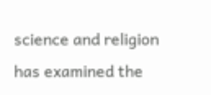science and religion has examined the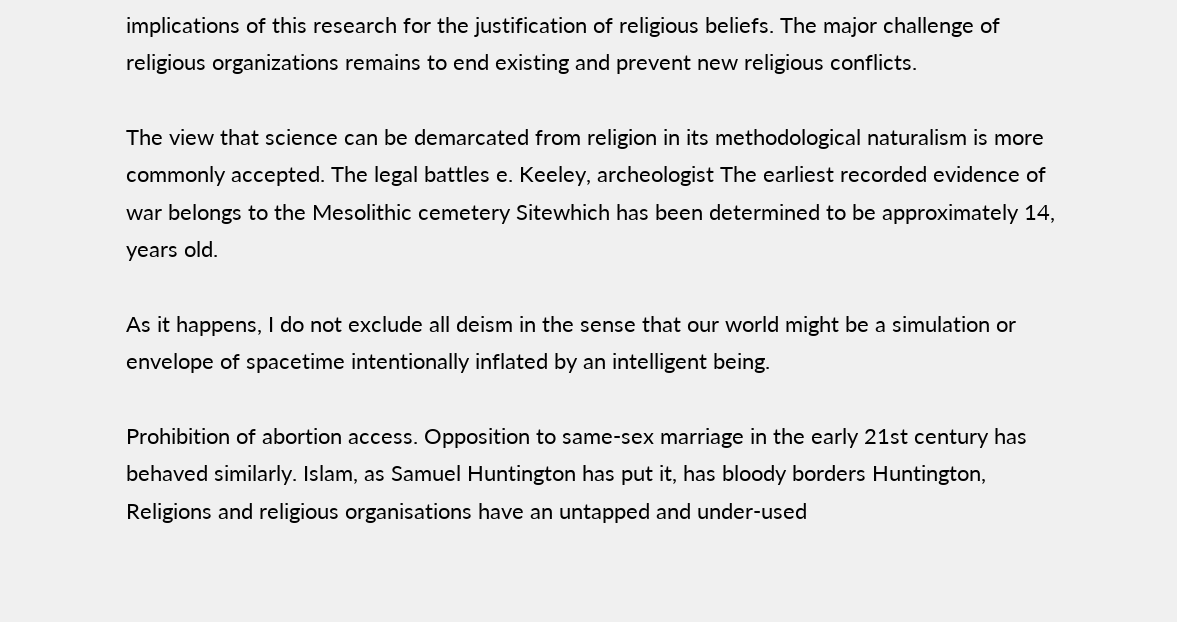implications of this research for the justification of religious beliefs. The major challenge of religious organizations remains to end existing and prevent new religious conflicts.

The view that science can be demarcated from religion in its methodological naturalism is more commonly accepted. The legal battles e. Keeley, archeologist The earliest recorded evidence of war belongs to the Mesolithic cemetery Sitewhich has been determined to be approximately 14, years old.

As it happens, I do not exclude all deism in the sense that our world might be a simulation or envelope of spacetime intentionally inflated by an intelligent being.

Prohibition of abortion access. Opposition to same-sex marriage in the early 21st century has behaved similarly. Islam, as Samuel Huntington has put it, has bloody borders Huntington, Religions and religious organisations have an untapped and under-used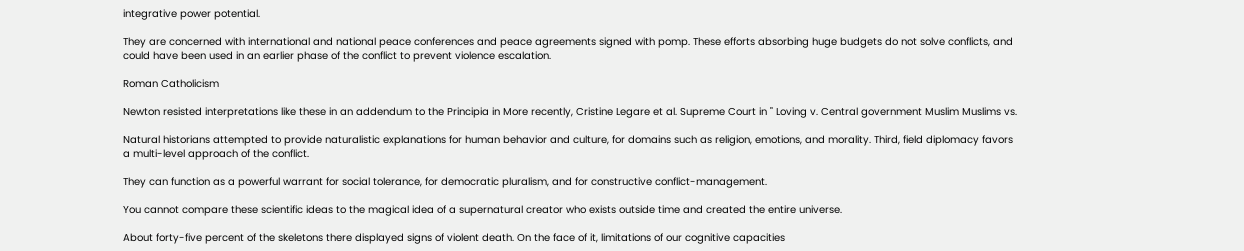integrative power potential.

They are concerned with international and national peace conferences and peace agreements signed with pomp. These efforts absorbing huge budgets do not solve conflicts, and could have been used in an earlier phase of the conflict to prevent violence escalation.

Roman Catholicism

Newton resisted interpretations like these in an addendum to the Principia in More recently, Cristine Legare et al. Supreme Court in " Loving v. Central government Muslim Muslims vs.

Natural historians attempted to provide naturalistic explanations for human behavior and culture, for domains such as religion, emotions, and morality. Third, field diplomacy favors a multi-level approach of the conflict.

They can function as a powerful warrant for social tolerance, for democratic pluralism, and for constructive conflict-management.

You cannot compare these scientific ideas to the magical idea of a supernatural creator who exists outside time and created the entire universe.

About forty-five percent of the skeletons there displayed signs of violent death. On the face of it, limitations of our cognitive capacities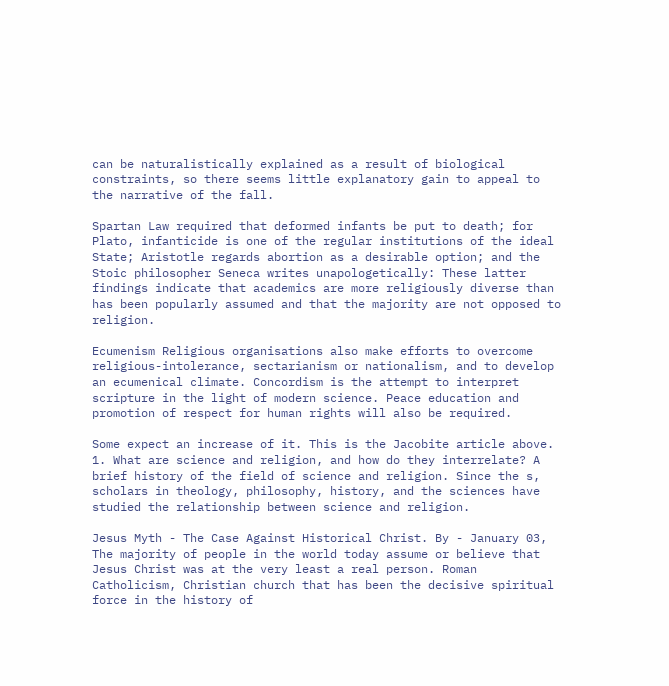can be naturalistically explained as a result of biological constraints, so there seems little explanatory gain to appeal to the narrative of the fall.

Spartan Law required that deformed infants be put to death; for Plato, infanticide is one of the regular institutions of the ideal State; Aristotle regards abortion as a desirable option; and the Stoic philosopher Seneca writes unapologetically: These latter findings indicate that academics are more religiously diverse than has been popularly assumed and that the majority are not opposed to religion.

Ecumenism Religious organisations also make efforts to overcome religious-intolerance, sectarianism or nationalism, and to develop an ecumenical climate. Concordism is the attempt to interpret scripture in the light of modern science. Peace education and promotion of respect for human rights will also be required.

Some expect an increase of it. This is the Jacobite article above. 1. What are science and religion, and how do they interrelate? A brief history of the field of science and religion. Since the s, scholars in theology, philosophy, history, and the sciences have studied the relationship between science and religion.

Jesus Myth - The Case Against Historical Christ. By - January 03, The majority of people in the world today assume or believe that Jesus Christ was at the very least a real person. Roman Catholicism, Christian church that has been the decisive spiritual force in the history of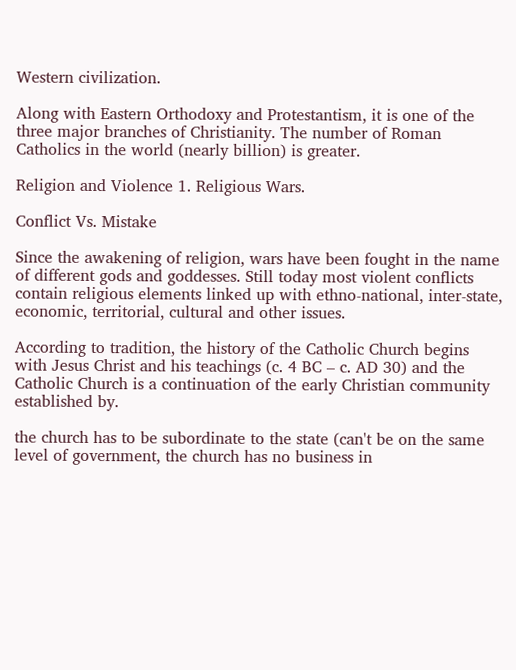Western civilization.

Along with Eastern Orthodoxy and Protestantism, it is one of the three major branches of Christianity. The number of Roman Catholics in the world (nearly billion) is greater.

Religion and Violence 1. Religious Wars.

Conflict Vs. Mistake

Since the awakening of religion, wars have been fought in the name of different gods and goddesses. Still today most violent conflicts contain religious elements linked up with ethno-national, inter-state, economic, territorial, cultural and other issues.

According to tradition, the history of the Catholic Church begins with Jesus Christ and his teachings (c. 4 BC – c. AD 30) and the Catholic Church is a continuation of the early Christian community established by.

the church has to be subordinate to the state (can't be on the same level of government, the church has no business in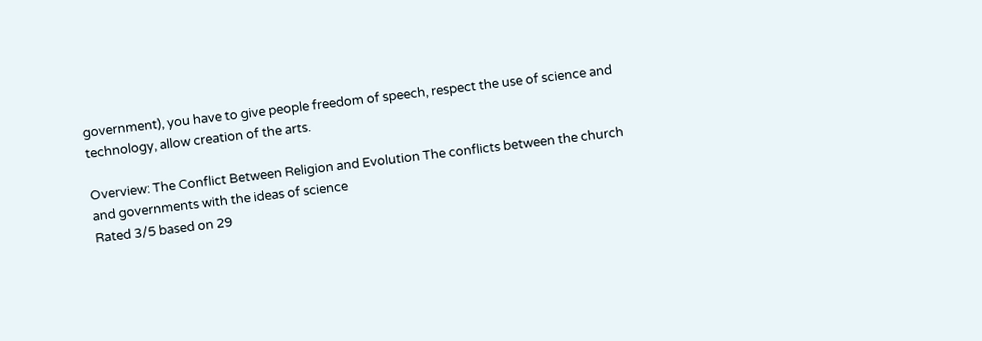government), you have to give people freedom of speech, respect the use of science and technology, allow creation of the arts.

Overview: The Conflict Between Religion and Evolution The conflicts between the church and governments with the ideas of science
Rated 3/5 based on 29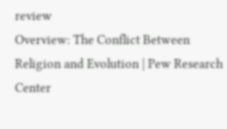review
Overview: The Conflict Between Religion and Evolution | Pew Research Center